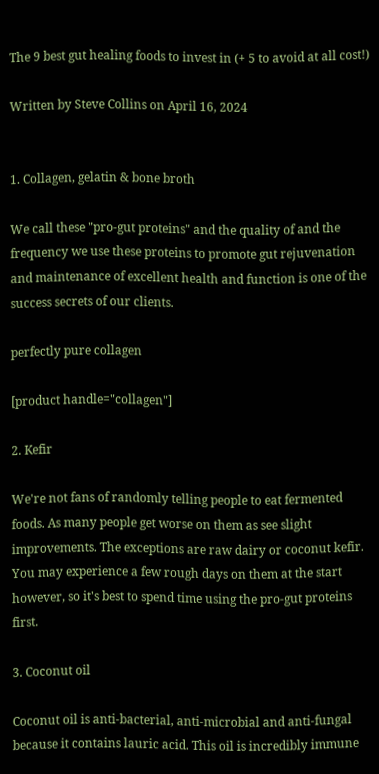The 9 best gut healing foods to invest in (+ 5 to avoid at all cost!)

Written by Steve Collins on April 16, 2024


1. Collagen, gelatin & bone broth

We call these "pro-gut proteins" and the quality of and the frequency we use these proteins to promote gut rejuvenation and maintenance of excellent health and function is one of the success secrets of our clients.

perfectly pure collagen

[product handle="collagen"]

2. Kefir

We're not fans of randomly telling people to eat fermented foods. As many people get worse on them as see slight improvements. The exceptions are raw dairy or coconut kefir. You may experience a few rough days on them at the start however, so it's best to spend time using the pro-gut proteins first.

3. Coconut oil

Coconut oil is anti-bacterial, anti-microbial and anti-fungal because it contains lauric acid. This oil is incredibly immune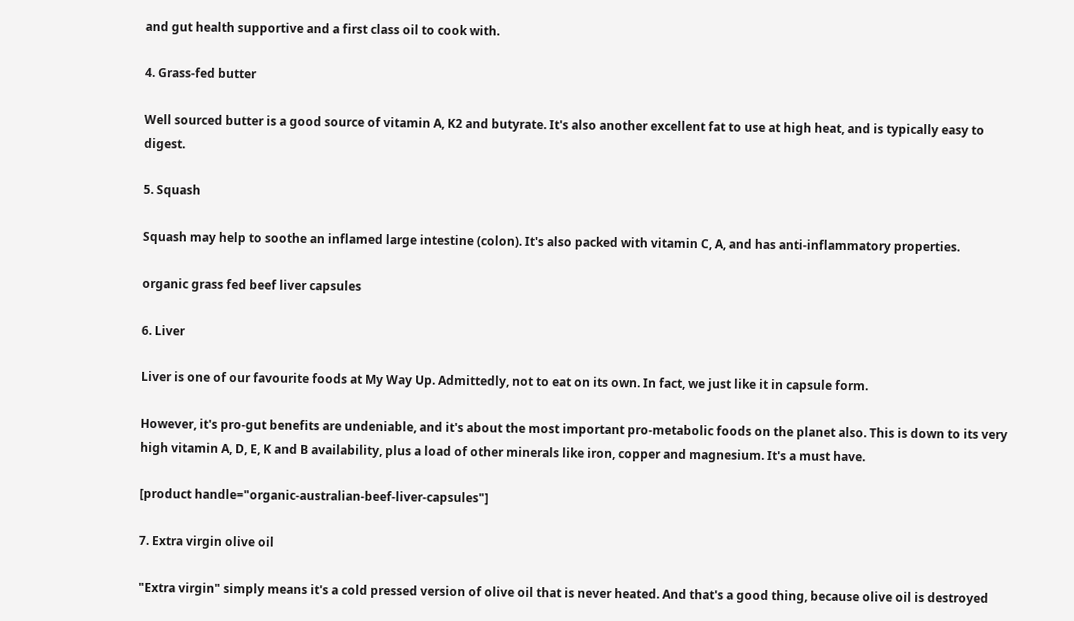and gut health supportive and a first class oil to cook with.

4. Grass-fed butter

Well sourced butter is a good source of vitamin A, K2 and butyrate. It's also another excellent fat to use at high heat, and is typically easy to digest.

5. Squash

Squash may help to soothe an inflamed large intestine (colon). It's also packed with vitamin C, A, and has anti-inflammatory properties.

organic grass fed beef liver capsules

6. Liver

Liver is one of our favourite foods at My Way Up. Admittedly, not to eat on its own. In fact, we just like it in capsule form.

However, it's pro-gut benefits are undeniable, and it's about the most important pro-metabolic foods on the planet also. This is down to its very high vitamin A, D, E, K and B availability, plus a load of other minerals like iron, copper and magnesium. It's a must have.

[product handle="organic-australian-beef-liver-capsules"]

7. Extra virgin olive oil

"Extra virgin" simply means it's a cold pressed version of olive oil that is never heated. And that's a good thing, because olive oil is destroyed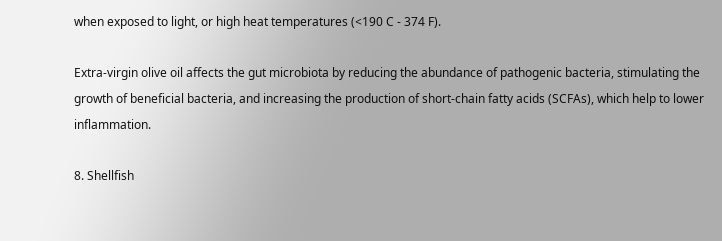when exposed to light, or high heat temperatures (<190 C - 374 F).

Extra-virgin olive oil affects the gut microbiota by reducing the abundance of pathogenic bacteria, stimulating the growth of beneficial bacteria, and increasing the production of short-chain fatty acids (SCFAs), which help to lower inflammation.

8. Shellfish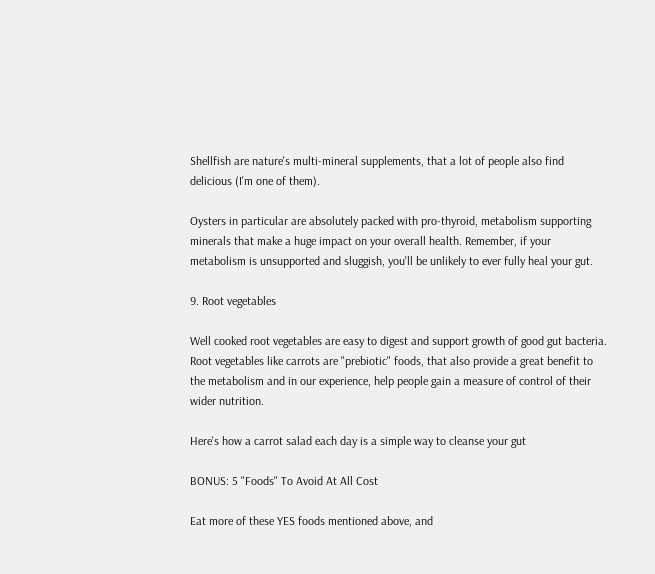Shellfish are nature's multi-mineral supplements, that a lot of people also find delicious (I'm one of them).

Oysters in particular are absolutely packed with pro-thyroid, metabolism supporting minerals that make a huge impact on your overall health. Remember, if your metabolism is unsupported and sluggish, you'll be unlikely to ever fully heal your gut.

9. Root vegetables

Well cooked root vegetables are easy to digest and support growth of good gut bacteria. Root vegetables like carrots are "prebiotic" foods, that also provide a great benefit to the metabolism and in our experience, help people gain a measure of control of their wider nutrition.

Here's how a carrot salad each day is a simple way to cleanse your gut

BONUS: 5 "Foods" To Avoid At All Cost

Eat more of these YES foods mentioned above, and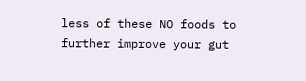less of these NO foods to further improve your gut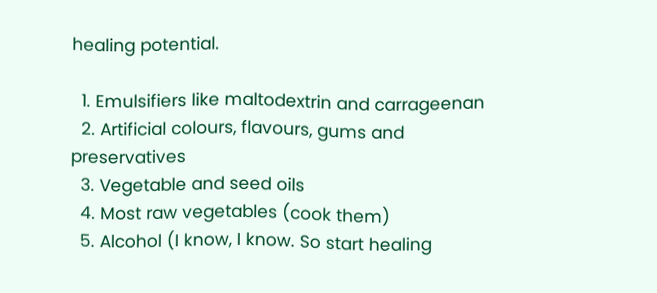healing potential.

  1. Emulsifiers like maltodextrin and carrageenan
  2. Artificial colours, flavours, gums and preservatives
  3. Vegetable and seed oils
  4. Most raw vegetables (cook them)
  5. Alcohol (I know, I know. So start healing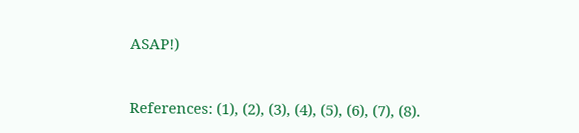ASAP!)


References: (1), (2), (3), (4), (5), (6), (7), (8).